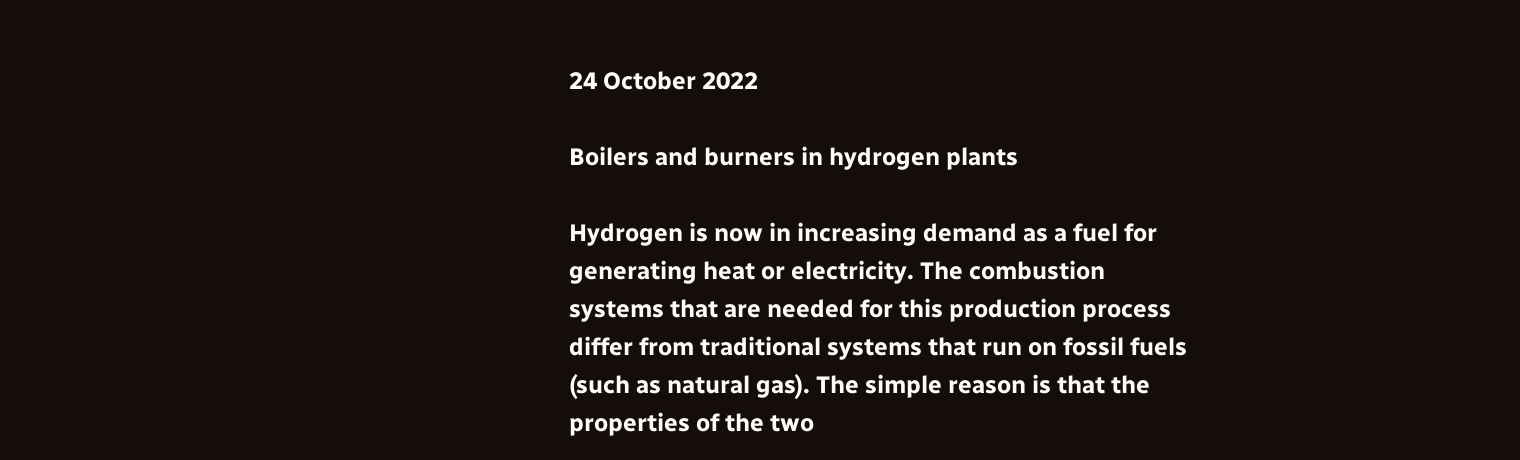24 October 2022

Boilers and burners in hydrogen plants

Hydrogen is now in increasing demand as a fuel for generating heat or electricity. The combustion systems that are needed for this production process differ from traditional systems that run on fossil fuels (such as natural gas). The simple reason is that the properties of the two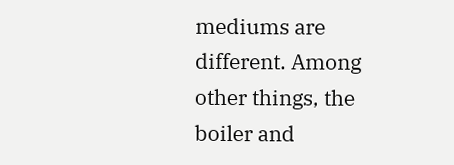mediums are different. Among other things, the boiler and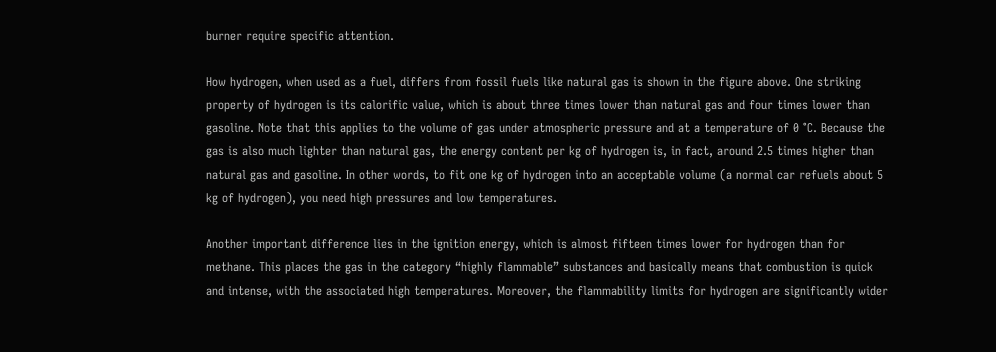burner require specific attention.

How hydrogen, when used as a fuel, differs from fossil fuels like natural gas is shown in the figure above. One striking property of hydrogen is its calorific value, which is about three times lower than natural gas and four times lower than gasoline. Note that this applies to the volume of gas under atmospheric pressure and at a temperature of 0 °C. Because the gas is also much lighter than natural gas, the energy content per kg of hydrogen is, in fact, around 2.5 times higher than natural gas and gasoline. In other words, to fit one kg of hydrogen into an acceptable volume (a normal car refuels about 5 kg of hydrogen), you need high pressures and low temperatures.

Another important difference lies in the ignition energy, which is almost fifteen times lower for hydrogen than for methane. This places the gas in the category “highly flammable” substances and basically means that combustion is quick and intense, with the associated high temperatures. Moreover, the flammability limits for hydrogen are significantly wider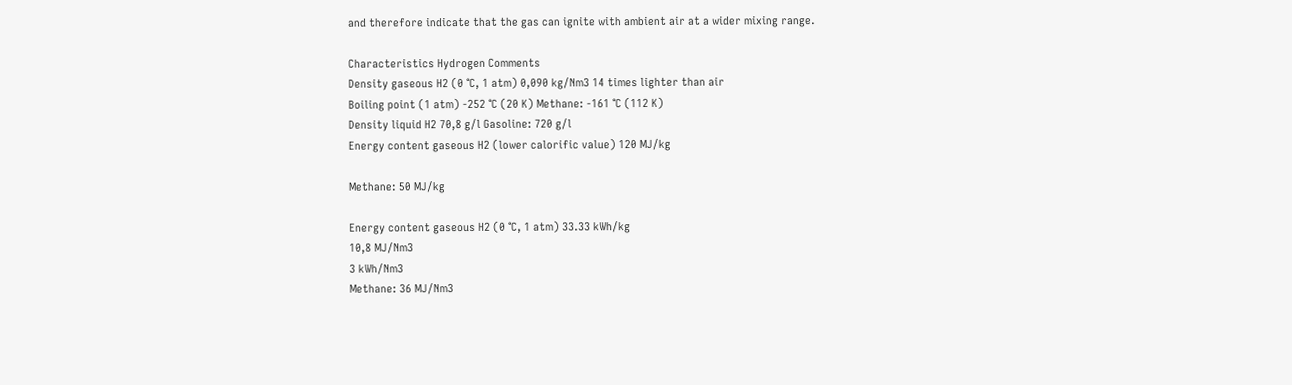and therefore indicate that the gas can ignite with ambient air at a wider mixing range.

Characteristics Hydrogen Comments
Density gaseous H2 (0 °C, 1 atm) 0,090 kg/Nm3 14 times lighter than air
Boiling point (1 atm) -252 °C (20 K) Methane: -161 °C (112 K)
Density liquid H2 70,8 g/l Gasoline: 720 g/l
Energy content gaseous H2 (lower calorific value) 120 MJ/kg

Methane: 50 MJ/kg

Energy content gaseous H2 (0 °C, 1 atm) 33.33 kWh/kg
10,8 MJ/Nm3
3 kWh/Nm3
Methane: 36 MJ/Nm3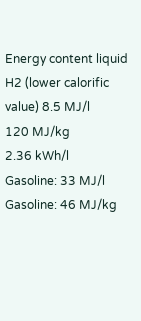Energy content liquid H2 (lower calorific value) 8.5 MJ/l
120 MJ/kg
2.36 kWh/l
Gasoline: 33 MJ/l
Gasoline: 46 MJ/kg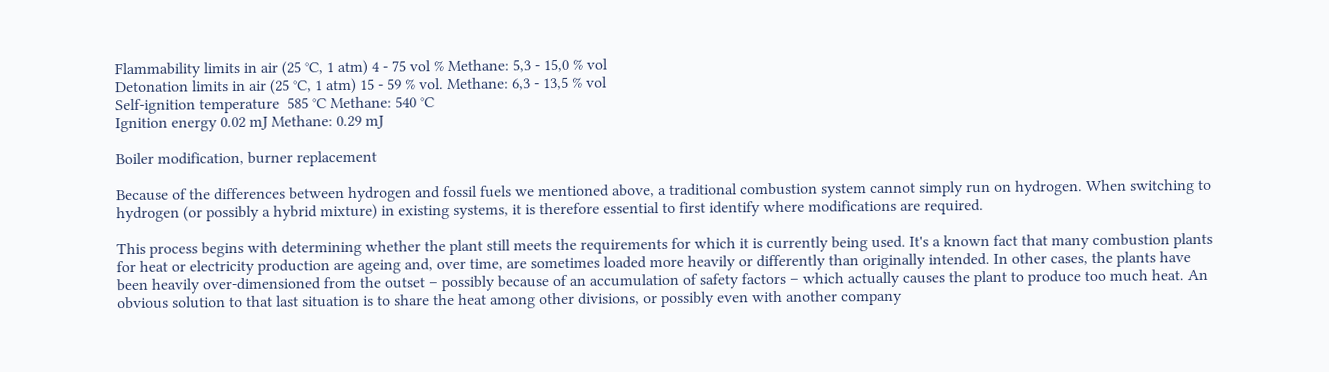Flammability limits in air (25 °C, 1 atm) 4 - 75 vol % Methane: 5,3 - 15,0 % vol
Detonation limits in air (25 °C, 1 atm) 15 - 59 % vol. Methane: 6,3 - 13,5 % vol
Self-ignition temperature  585 °C Methane: 540 °C
Ignition energy 0.02 mJ Methane: 0.29 mJ

Boiler modification, burner replacement

Because of the differences between hydrogen and fossil fuels we mentioned above, a traditional combustion system cannot simply run on hydrogen. When switching to hydrogen (or possibly a hybrid mixture) in existing systems, it is therefore essential to first identify where modifications are required.

This process begins with determining whether the plant still meets the requirements for which it is currently being used. It's a known fact that many combustion plants for heat or electricity production are ageing and, over time, are sometimes loaded more heavily or differently than originally intended. In other cases, the plants have been heavily over-dimensioned from the outset – possibly because of an accumulation of safety factors – which actually causes the plant to produce too much heat. An obvious solution to that last situation is to share the heat among other divisions, or possibly even with another company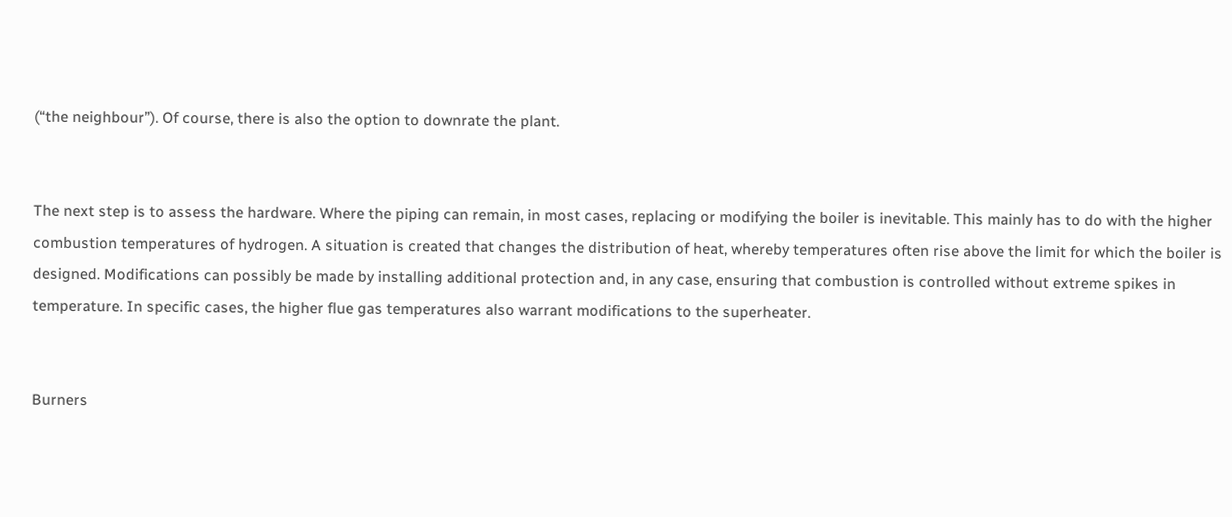(“the neighbour”). Of course, there is also the option to downrate the plant.


The next step is to assess the hardware. Where the piping can remain, in most cases, replacing or modifying the boiler is inevitable. This mainly has to do with the higher combustion temperatures of hydrogen. A situation is created that changes the distribution of heat, whereby temperatures often rise above the limit for which the boiler is designed. Modifications can possibly be made by installing additional protection and, in any case, ensuring that combustion is controlled without extreme spikes in temperature. In specific cases, the higher flue gas temperatures also warrant modifications to the superheater.


Burners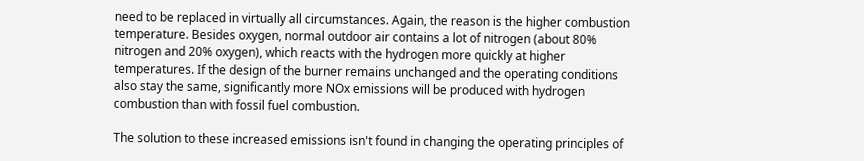need to be replaced in virtually all circumstances. Again, the reason is the higher combustion temperature. Besides oxygen, normal outdoor air contains a lot of nitrogen (about 80% nitrogen and 20% oxygen), which reacts with the hydrogen more quickly at higher temperatures. If the design of the burner remains unchanged and the operating conditions also stay the same, significantly more NOx emissions will be produced with hydrogen combustion than with fossil fuel combustion.

The solution to these increased emissions isn't found in changing the operating principles of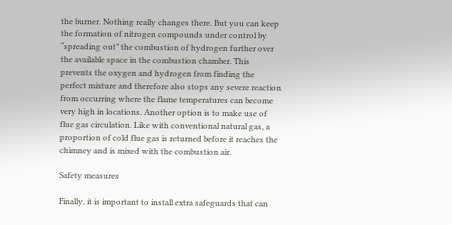the burner. Nothing really changes there. But you can keep the formation of nitrogen compounds under control by “spreading out” the combustion of hydrogen further over the available space in the combustion chamber. This prevents the oxygen and hydrogen from finding the perfect mixture and therefore also stops any severe reaction from occurring where the flame temperatures can become very high in locations. Another option is to make use of flue gas circulation. Like with conventional natural gas, a proportion of cold flue gas is returned before it reaches the chimney and is mixed with the combustion air.

Safety measures

Finally, it is important to install extra safeguards that can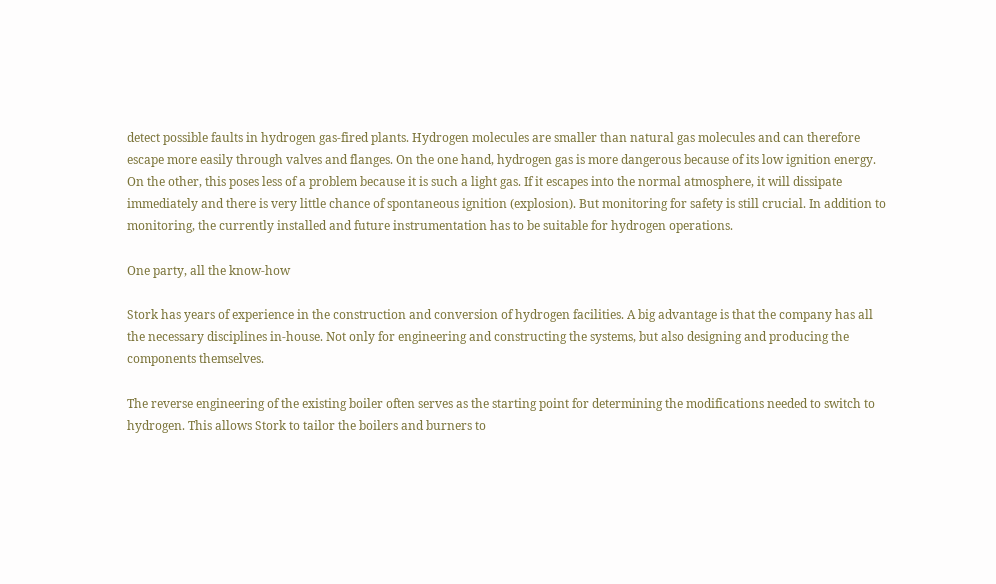detect possible faults in hydrogen gas-fired plants. Hydrogen molecules are smaller than natural gas molecules and can therefore escape more easily through valves and flanges. On the one hand, hydrogen gas is more dangerous because of its low ignition energy. On the other, this poses less of a problem because it is such a light gas. If it escapes into the normal atmosphere, it will dissipate immediately and there is very little chance of spontaneous ignition (explosion). But monitoring for safety is still crucial. In addition to monitoring, the currently installed and future instrumentation has to be suitable for hydrogen operations.

One party, all the know-how

Stork has years of experience in the construction and conversion of hydrogen facilities. A big advantage is that the company has all the necessary disciplines in-house. Not only for engineering and constructing the systems, but also designing and producing the components themselves.

The reverse engineering of the existing boiler often serves as the starting point for determining the modifications needed to switch to hydrogen. This allows Stork to tailor the boilers and burners to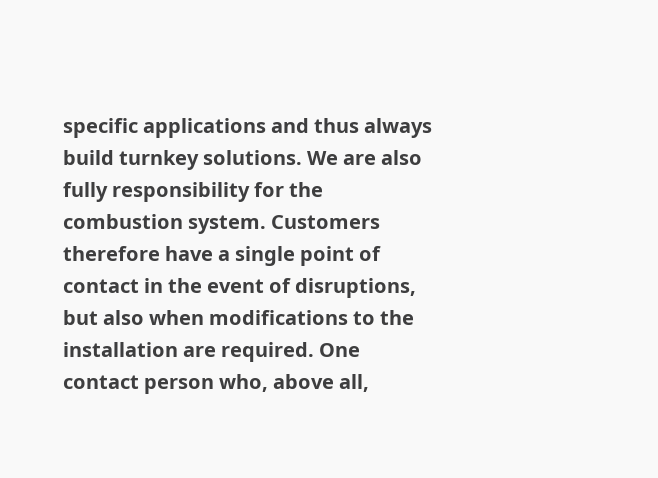specific applications and thus always build turnkey solutions. We are also fully responsibility for the combustion system. Customers therefore have a single point of contact in the event of disruptions, but also when modifications to the installation are required. One contact person who, above all,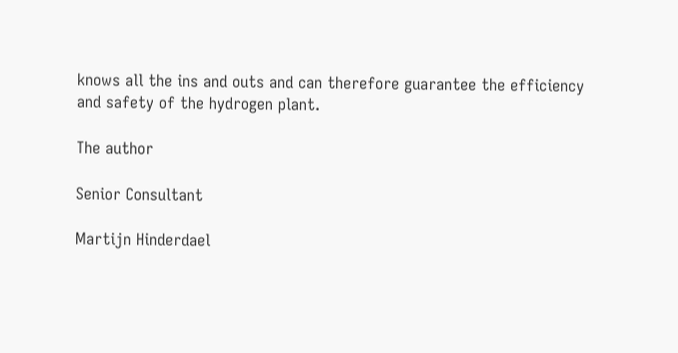knows all the ins and outs and can therefore guarantee the efficiency and safety of the hydrogen plant.

The author

Senior Consultant

Martijn Hinderdael